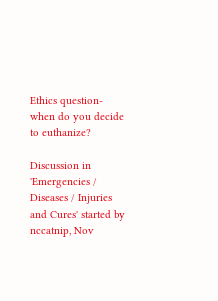Ethics question- when do you decide to euthanize?

Discussion in 'Emergencies / Diseases / Injuries and Cures' started by nccatnip, Nov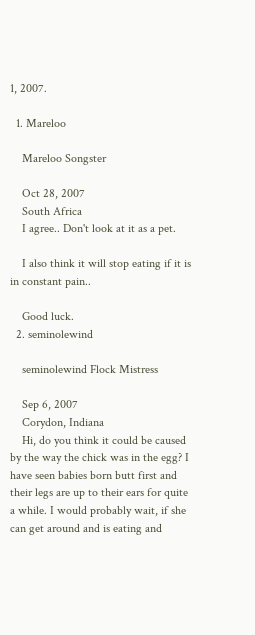1, 2007.

  1. Mareloo

    Mareloo Songster

    Oct 28, 2007
    South Africa
    I agree.. Don't look at it as a pet.

    I also think it will stop eating if it is in constant pain..

    Good luck.
  2. seminolewind

    seminolewind Flock Mistress

    Sep 6, 2007
    Corydon, Indiana
    Hi, do you think it could be caused by the way the chick was in the egg? I have seen babies born butt first and their legs are up to their ears for quite a while. I would probably wait, if she can get around and is eating and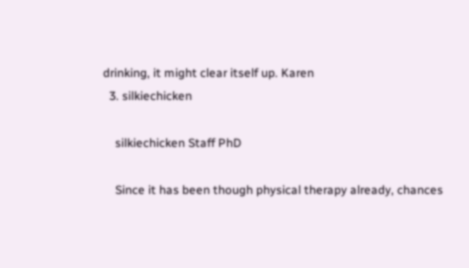drinking, it might clear itself up. Karen
  3. silkiechicken

    silkiechicken Staff PhD

    Since it has been though physical therapy already, chances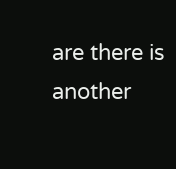are there is another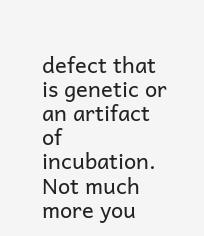defect that is genetic or an artifact of incubation. Not much more you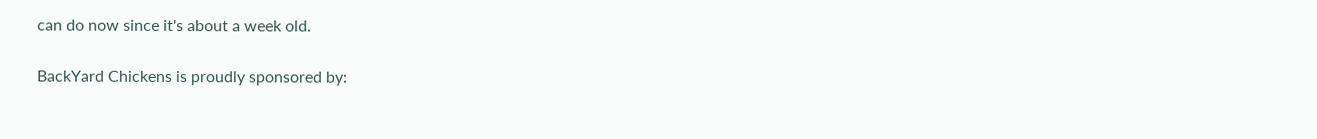can do now since it's about a week old.

BackYard Chickens is proudly sponsored by: